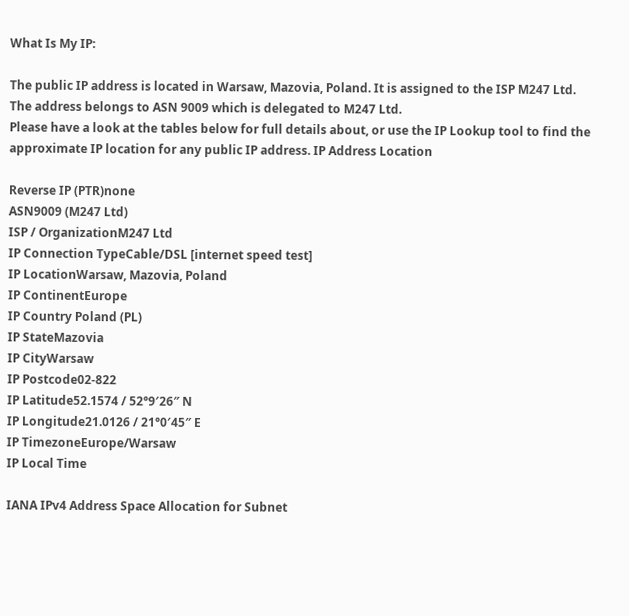What Is My IP:

The public IP address is located in Warsaw, Mazovia, Poland. It is assigned to the ISP M247 Ltd. The address belongs to ASN 9009 which is delegated to M247 Ltd.
Please have a look at the tables below for full details about, or use the IP Lookup tool to find the approximate IP location for any public IP address. IP Address Location

Reverse IP (PTR)none
ASN9009 (M247 Ltd)
ISP / OrganizationM247 Ltd
IP Connection TypeCable/DSL [internet speed test]
IP LocationWarsaw, Mazovia, Poland
IP ContinentEurope
IP Country Poland (PL)
IP StateMazovia
IP CityWarsaw
IP Postcode02-822
IP Latitude52.1574 / 52°9′26″ N
IP Longitude21.0126 / 21°0′45″ E
IP TimezoneEurope/Warsaw
IP Local Time

IANA IPv4 Address Space Allocation for Subnet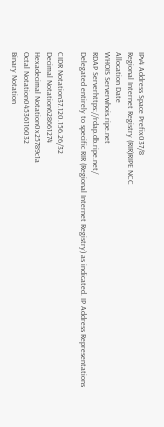IPv4 Address Space Prefix037/8
Regional Internet Registry (RIR)RIPE NCC
Allocation Date
WHOIS Serverwhois.ripe.net
RDAP Serverhttps://rdap.db.ripe.net/
Delegated entirely to specific RIR (Regional Internet Registry) as indicated. IP Address Representations

CIDR Notation37.120.156.26/32
Decimal Notation628661274
Hexadecimal Notation0x25789c1a
Octal Notation04536116032
Binary Notation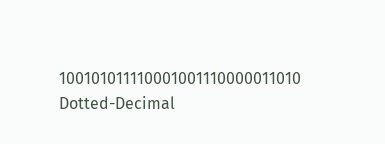100101011110001001110000011010
Dotted-Decimal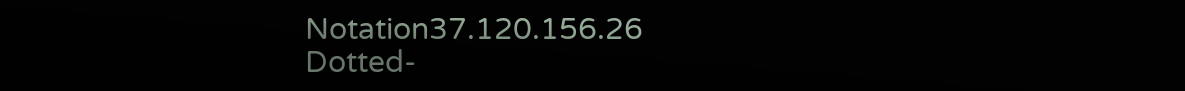Notation37.120.156.26
Dotted-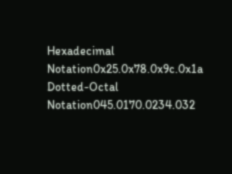Hexadecimal Notation0x25.0x78.0x9c.0x1a
Dotted-Octal Notation045.0170.0234.032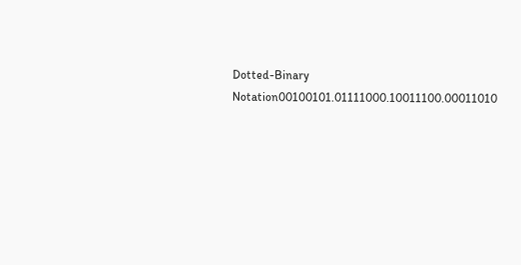Dotted-Binary Notation00100101.01111000.10011100.00011010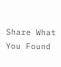Share What You Found